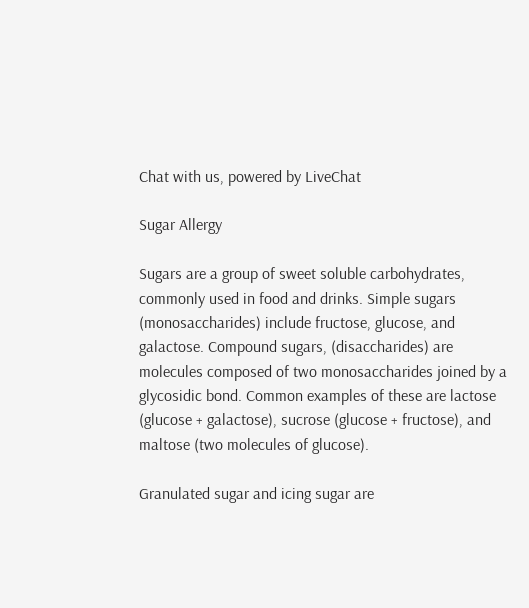Chat with us, powered by LiveChat

Sugar Allergy

Sugars are a group of sweet soluble carbohydrates, commonly used in food and drinks. Simple sugars (monosaccharides) include fructose, glucose, and galactose. Compound sugars, (disaccharides) are molecules composed of two monosaccharides joined by a glycosidic bond. Common examples of these are lactose (glucose + galactose), sucrose (glucose + fructose), and maltose (two molecules of glucose).

Granulated sugar and icing sugar are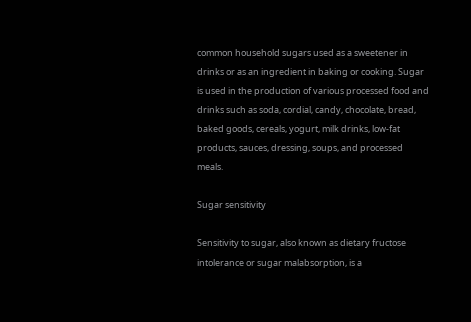common household sugars used as a sweetener in drinks or as an ingredient in baking or cooking. Sugar is used in the production of various processed food and drinks such as soda, cordial, candy, chocolate, bread, baked goods, cereals, yogurt, milk drinks, low-fat products, sauces, dressing, soups, and processed meals.

Sugar sensitivity

Sensitivity to sugar, also known as dietary fructose intolerance or sugar malabsorption, is a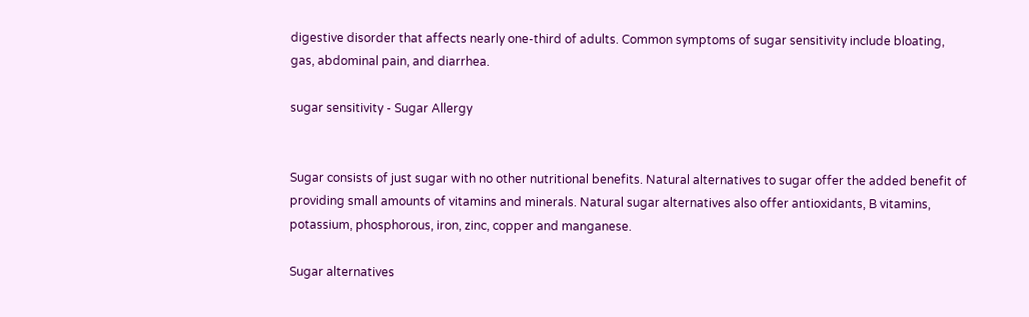digestive disorder that affects nearly one-third of adults. Common symptoms of sugar sensitivity include bloating, gas, abdominal pain, and diarrhea.

sugar sensitivity - Sugar Allergy


Sugar consists of just sugar with no other nutritional benefits. Natural alternatives to sugar offer the added benefit of providing small amounts of vitamins and minerals. Natural sugar alternatives also offer antioxidants, B vitamins, potassium, phosphorous, iron, zinc, copper and manganese.

Sugar alternatives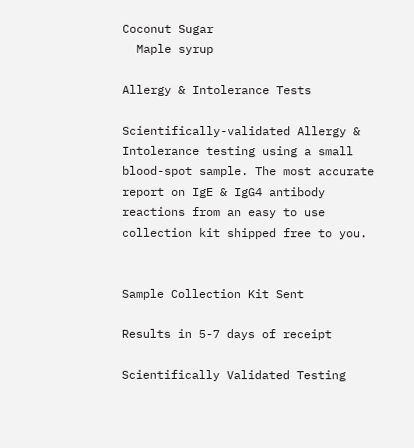Coconut Sugar
  Maple syrup

Allergy & Intolerance Tests

Scientifically-validated Allergy & Intolerance testing using a small blood-spot sample. The most accurate report on IgE & IgG4 antibody reactions from an easy to use collection kit shipped free to you.


Sample Collection Kit Sent

Results in 5-7 days of receipt

Scientifically Validated Testing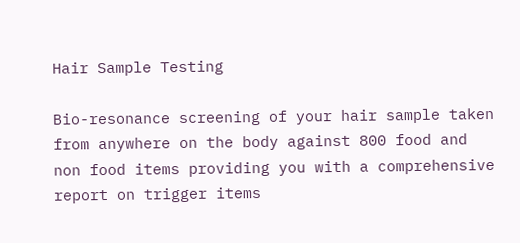Hair Sample Testing

Bio-resonance screening of your hair sample taken from anywhere on the body against 800 food and non food items providing you with a comprehensive report on trigger items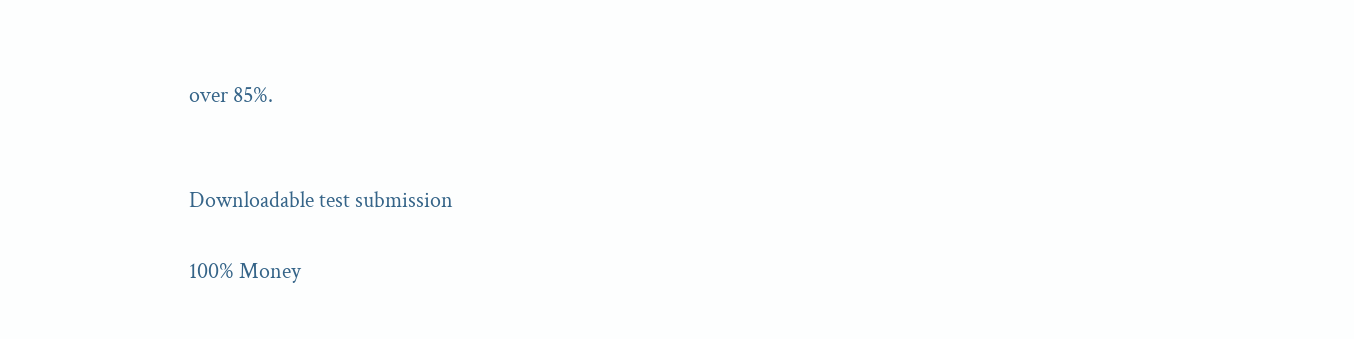over 85%.


Downloadable test submission

100% Money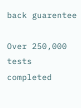back guarentee

Over 250,000 tests completed